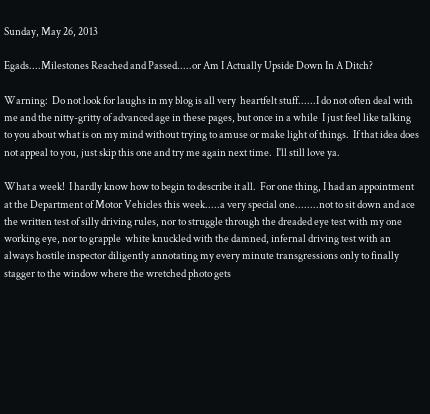Sunday, May 26, 2013

Egads....Milestones Reached and Passed.....or Am I Actually Upside Down In A Ditch?

Warning:  Do not look for laughs in my blog is all very  heartfelt stuff......I do not often deal with me and the nitty-gritty of advanced age in these pages, but once in a while  I just feel like talking to you about what is on my mind without trying to amuse or make light of things.  If that idea does not appeal to you, just skip this one and try me again next time.  I'll still love ya.

What a week!  I hardly know how to begin to describe it all.  For one thing, I had an appointment at the Department of Motor Vehicles this week.....a very special one........not to sit down and ace the written test of silly driving rules, nor to struggle through the dreaded eye test with my one working eye, nor to grapple  white knuckled with the damned, infernal driving test with an always hostile inspector diligently annotating my every minute transgressions only to finally stagger to the window where the wretched photo gets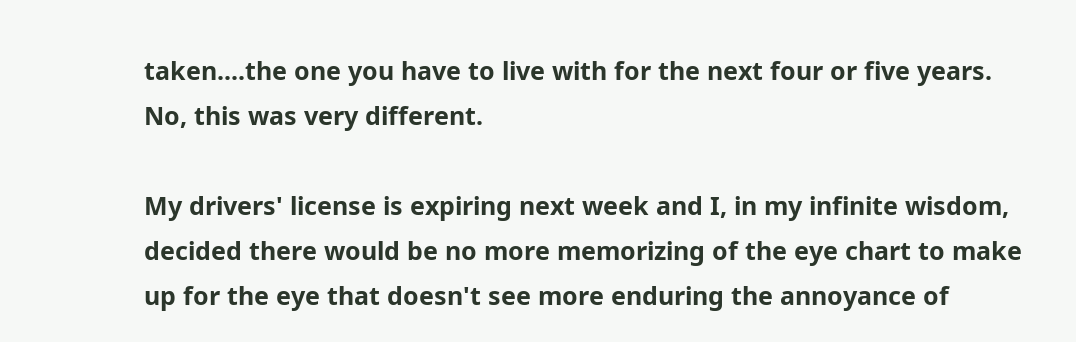taken....the one you have to live with for the next four or five years.  No, this was very different.

My drivers' license is expiring next week and I, in my infinite wisdom, decided there would be no more memorizing of the eye chart to make up for the eye that doesn't see more enduring the annoyance of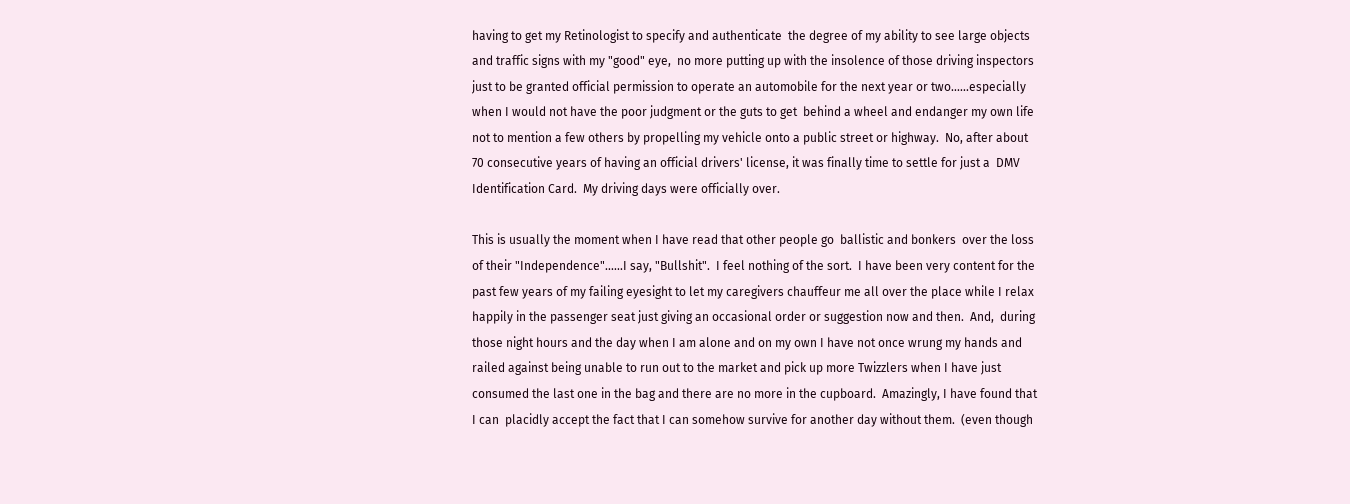having to get my Retinologist to specify and authenticate  the degree of my ability to see large objects and traffic signs with my "good" eye,  no more putting up with the insolence of those driving inspectors just to be granted official permission to operate an automobile for the next year or two......especially when I would not have the poor judgment or the guts to get  behind a wheel and endanger my own life not to mention a few others by propelling my vehicle onto a public street or highway.  No, after about 70 consecutive years of having an official drivers' license, it was finally time to settle for just a  DMV Identification Card.  My driving days were officially over.

This is usually the moment when I have read that other people go  ballistic and bonkers  over the loss of their "Independence"......I say, "Bullshit".  I feel nothing of the sort.  I have been very content for the past few years of my failing eyesight to let my caregivers chauffeur me all over the place while I relax happily in the passenger seat just giving an occasional order or suggestion now and then.  And,  during those night hours and the day when I am alone and on my own I have not once wrung my hands and railed against being unable to run out to the market and pick up more Twizzlers when I have just consumed the last one in the bag and there are no more in the cupboard.  Amazingly, I have found that I can  placidly accept the fact that I can somehow survive for another day without them.  (even though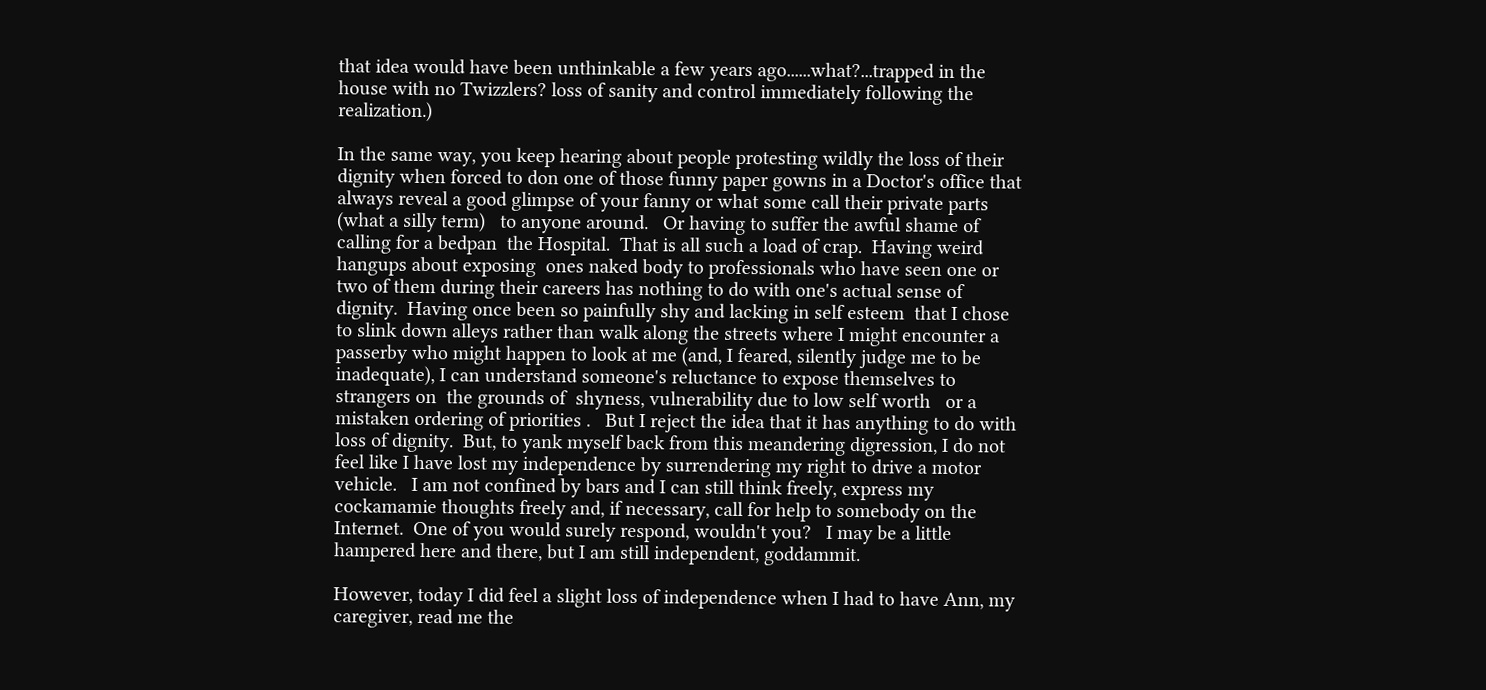that idea would have been unthinkable a few years ago......what?...trapped in the house with no Twizzlers? loss of sanity and control immediately following the realization.)

In the same way, you keep hearing about people protesting wildly the loss of their dignity when forced to don one of those funny paper gowns in a Doctor's office that always reveal a good glimpse of your fanny or what some call their private parts (what a silly term)   to anyone around.   Or having to suffer the awful shame of calling for a bedpan  the Hospital.  That is all such a load of crap.  Having weird hangups about exposing  ones naked body to professionals who have seen one or two of them during their careers has nothing to do with one's actual sense of dignity.  Having once been so painfully shy and lacking in self esteem  that I chose to slink down alleys rather than walk along the streets where I might encounter a passerby who might happen to look at me (and, I feared, silently judge me to be inadequate), I can understand someone's reluctance to expose themselves to strangers on  the grounds of  shyness, vulnerability due to low self worth   or a mistaken ordering of priorities .   But I reject the idea that it has anything to do with loss of dignity.  But, to yank myself back from this meandering digression, I do not feel like I have lost my independence by surrendering my right to drive a motor vehicle.   I am not confined by bars and I can still think freely, express my cockamamie thoughts freely and, if necessary, call for help to somebody on the Internet.  One of you would surely respond, wouldn't you?   I may be a little hampered here and there, but I am still independent, goddammit.

However, today I did feel a slight loss of independence when I had to have Ann, my caregiver, read me the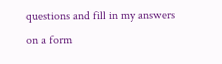questions and fill in my answers on a form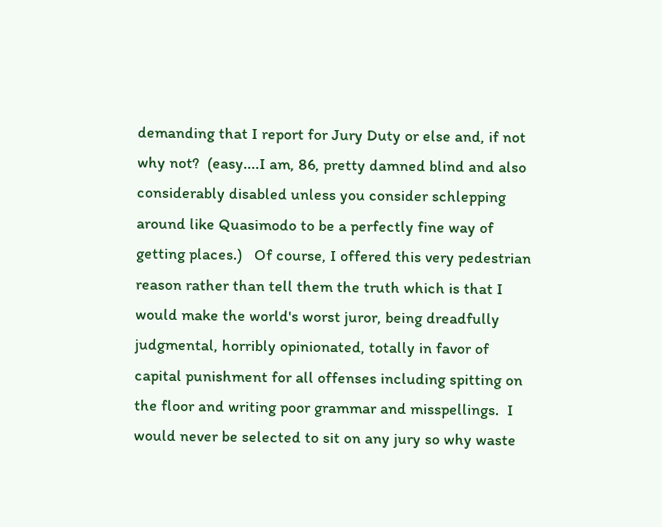demanding that I report for Jury Duty or else and, if not why not?  (easy....I am, 86, pretty damned blind and also considerably disabled unless you consider schlepping   around like Quasimodo to be a perfectly fine way of getting places.)   Of course, I offered this very pedestrian reason rather than tell them the truth which is that I would make the world's worst juror, being dreadfully judgmental, horribly opinionated, totally in favor of capital punishment for all offenses including spitting on the floor and writing poor grammar and misspellings.  I would never be selected to sit on any jury so why waste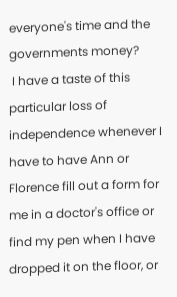everyone's time and the governments money?
 I have a taste of this particular loss of independence whenever I have to have Ann or Florence fill out a form for me in a doctor's office or find my pen when I have dropped it on the floor, or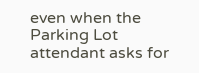even when the Parking Lot attendant asks for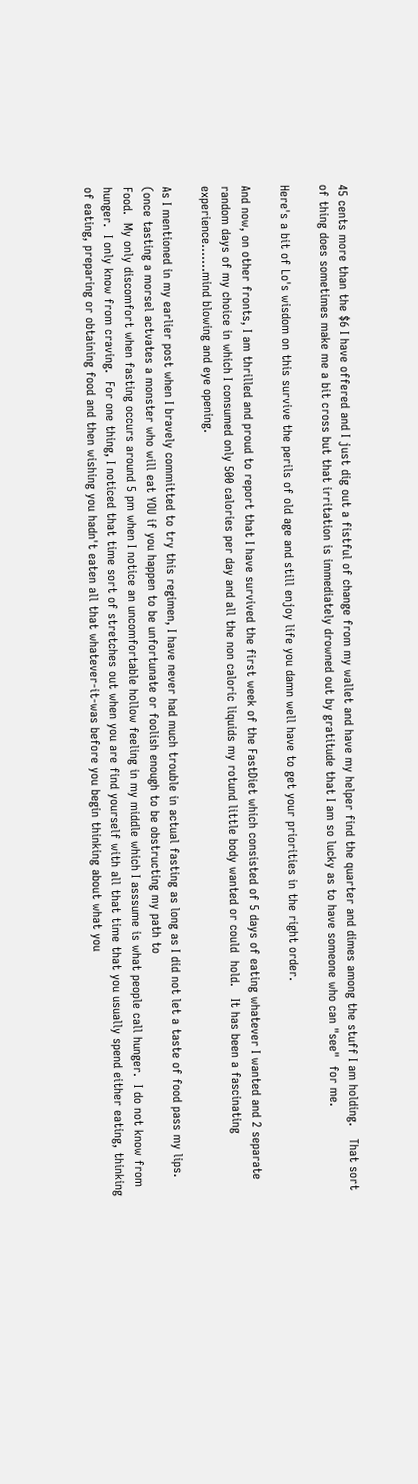45 cents more than the $6 I have offered and I just dig out a fistful of change from my wallet and have my helper find the quarter and dimes among the stuff I am holding.   That sort of thing does sometimes make me a bit cross but that irritation is immediately drowned out by gratitude that I am so lucky as to have someone who can "see"  for me.

Here's a bit of Lo's wisdom on this survive the perils of old age and still enjoy life you damn well have to get your priorities in the right order.

And now, on other fronts, I am thrilled and proud to report that I have survived the first week of the FastDiet which consisted of 5 days of eating whatever I wanted and 2 separate random days of my choice in which I consumed only 500 calories per day and all the non caloric liquids my rotund little body wanted or could  hold.   It has been a fascinating experience.......mind blowing and eye opening.

As I mentioned in my earlier post when I bravely committed to try this regimen, I have never had much trouble in actual fasting as long as I did not let a taste of food pass my lips.  (once tasting a morsel actvates a monster who will eat YOU if you happen to be unfortunate or foolish enough to be obstructing my path to
Food.  My only discomfort when fasting occurs around 5 pm when I notice an uncomfortable hollow feeling in my middle which I asssume is what people call hunger.  I do not know from hunger.  I only know from craving.  For one thing, I noticed that time sort of stretches out when you are find yourself with all that time that you usually spend either eating, thinking of eating, preparing or obtaining food and then wishing you hadn't eaten all that whatever-it-was before you begin thinking about what you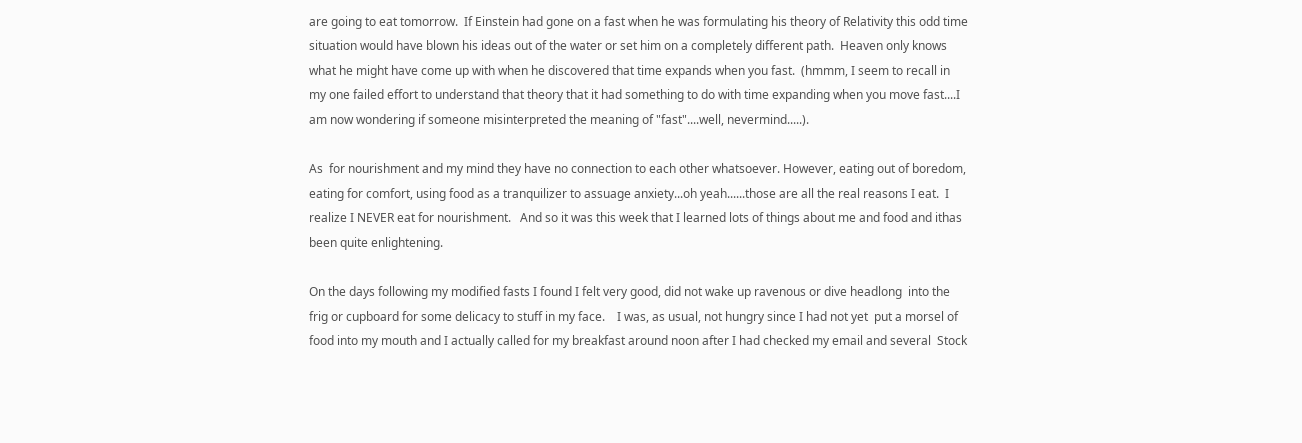are going to eat tomorrow.  If Einstein had gone on a fast when he was formulating his theory of Relativity this odd time situation would have blown his ideas out of the water or set him on a completely different path.  Heaven only knows what he might have come up with when he discovered that time expands when you fast.  (hmmm, I seem to recall in my one failed effort to understand that theory that it had something to do with time expanding when you move fast....I am now wondering if someone misinterpreted the meaning of "fast"....well, nevermind.....).

As  for nourishment and my mind they have no connection to each other whatsoever. However, eating out of boredom, eating for comfort, using food as a tranquilizer to assuage anxiety...oh yeah......those are all the real reasons I eat.  I realize I NEVER eat for nourishment.   And so it was this week that I learned lots of things about me and food and ithas  been quite enlightening.

On the days following my modified fasts I found I felt very good, did not wake up ravenous or dive headlong  into the frig or cupboard for some delicacy to stuff in my face.    I was, as usual, not hungry since I had not yet  put a morsel of food into my mouth and I actually called for my breakfast around noon after I had checked my email and several  Stock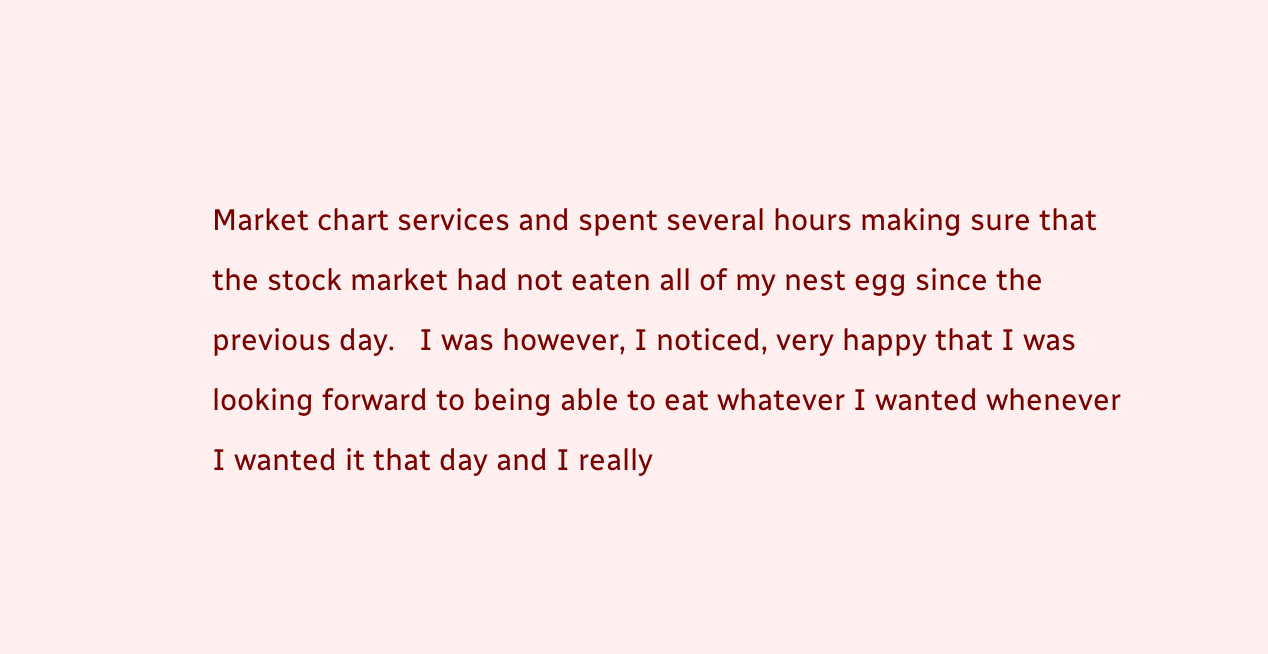Market chart services and spent several hours making sure that the stock market had not eaten all of my nest egg since the previous day.   I was however, I noticed, very happy that I was looking forward to being able to eat whatever I wanted whenever I wanted it that day and I really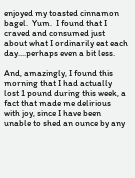enjoyed my toasted cinnamon bagel.  Yum.  I found that I craved and consumed just about what I ordinarily eat each day....perhaps even a bit less.

And, amazingly, I found this morning that I had actually lost 1 pound during this week, a fact that made me delirious with joy, since I have been unable to shed an ounce by any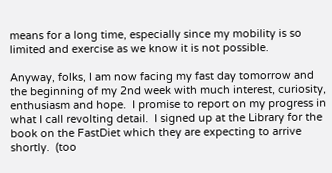means for a long time, especially since my mobility is so limited and exercise as we know it is not possible.

Anyway, folks, I am now facing my fast day tomorrow and the beginning of my 2nd week with much interest, curiosity, enthusiasm and hope.  I promise to report on my progress in what I call revolting detail.  I signed up at the Library for the book on the FastDiet which they are expecting to arrive shortly.  (too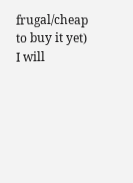frugal/cheap to buy it yet)   I will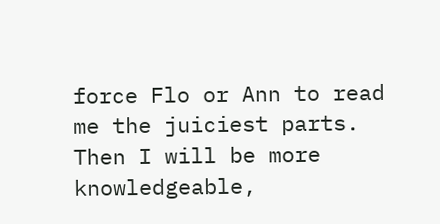force Flo or Ann to read me the juiciest parts.  Then I will be more knowledgeable,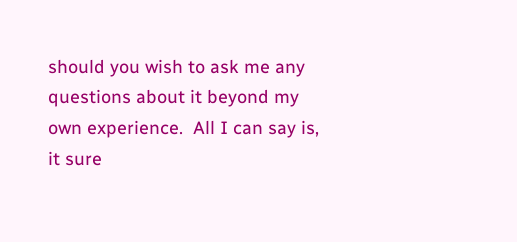should you wish to ask me any questions about it beyond my own experience.  All I can say is, it sure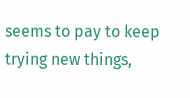seems to pay to keep trying new things,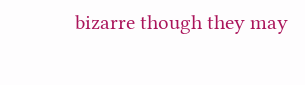bizarre though they may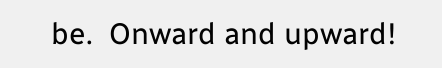be.  Onward and upward!